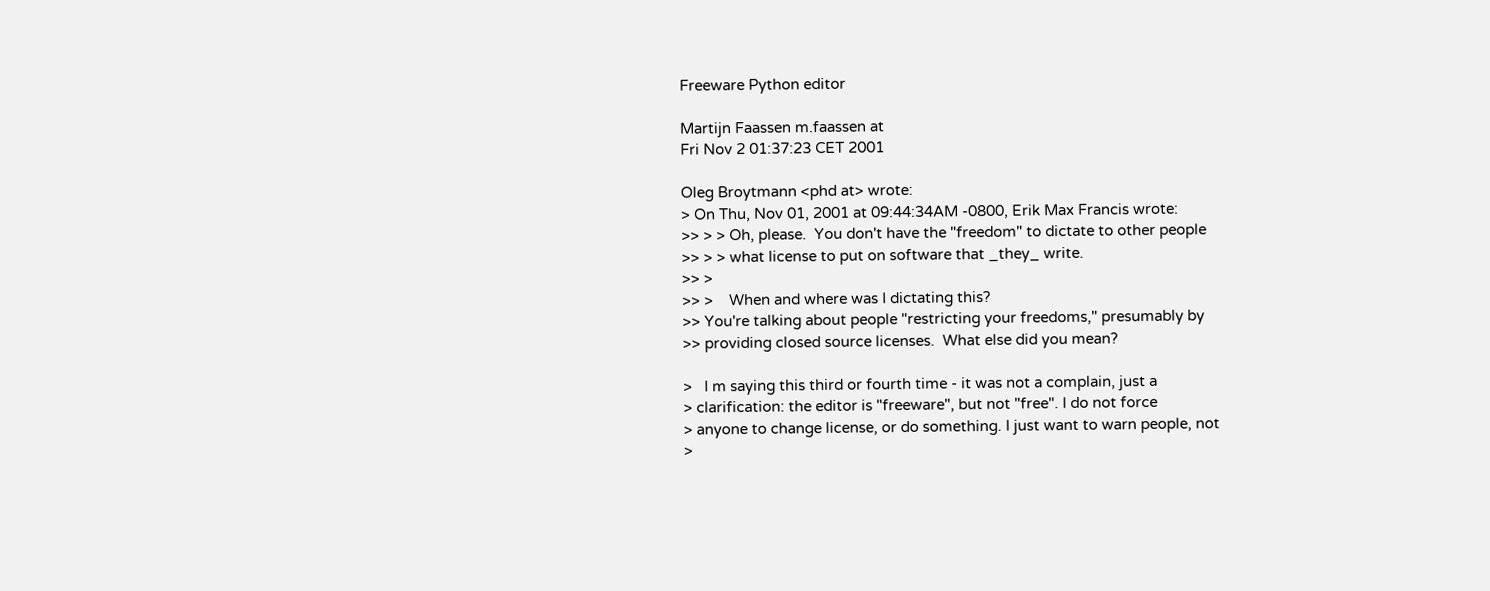Freeware Python editor

Martijn Faassen m.faassen at
Fri Nov 2 01:37:23 CET 2001

Oleg Broytmann <phd at> wrote:
> On Thu, Nov 01, 2001 at 09:44:34AM -0800, Erik Max Francis wrote:
>> > > Oh, please.  You don't have the "freedom" to dictate to other people
>> > > what license to put on software that _they_ write.
>> >
>> >    When and where was I dictating this?
>> You're talking about people "restricting your freedoms," presumably by
>> providing closed source licenses.  What else did you mean?

>   I m saying this third or fourth time - it was not a complain, just a
> clarification: the editor is "freeware", but not "free". I do not force
> anyone to change license, or do something. I just want to warn people, not
>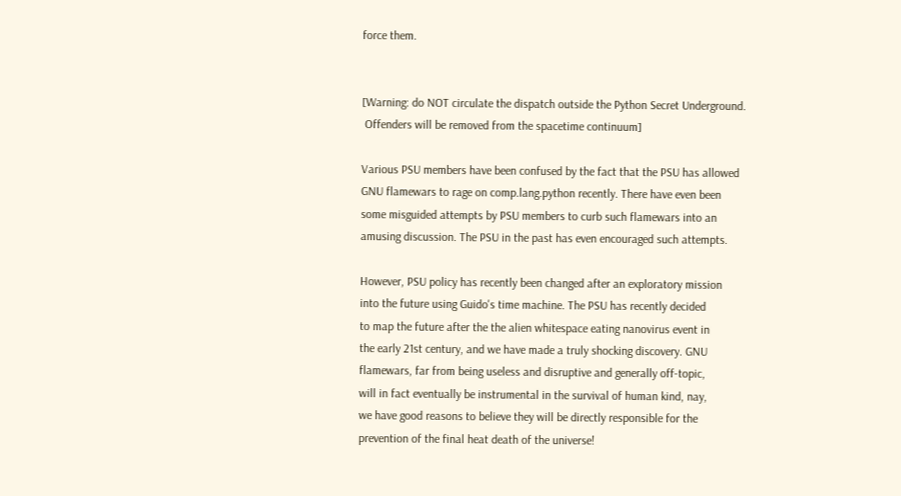force them.


[Warning: do NOT circulate the dispatch outside the Python Secret Underground.
 Offenders will be removed from the spacetime continuum]

Various PSU members have been confused by the fact that the PSU has allowed
GNU flamewars to rage on comp.lang.python recently. There have even been
some misguided attempts by PSU members to curb such flamewars into an
amusing discussion. The PSU in the past has even encouraged such attempts.

However, PSU policy has recently been changed after an exploratory mission
into the future using Guido's time machine. The PSU has recently decided
to map the future after the the alien whitespace eating nanovirus event in
the early 21st century, and we have made a truly shocking discovery. GNU
flamewars, far from being useless and disruptive and generally off-topic,
will in fact eventually be instrumental in the survival of human kind, nay,
we have good reasons to believe they will be directly responsible for the
prevention of the final heat death of the universe!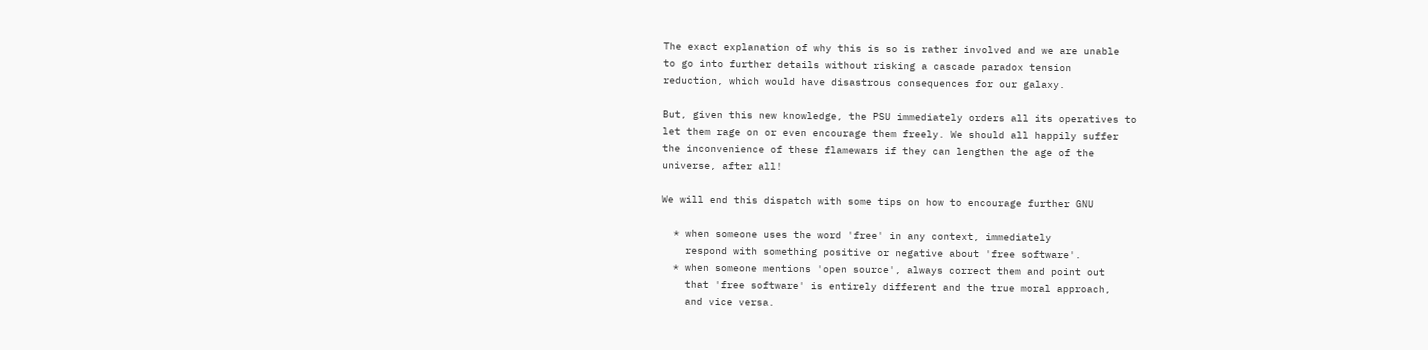The exact explanation of why this is so is rather involved and we are unable
to go into further details without risking a cascade paradox tension
reduction, which would have disastrous consequences for our galaxy.

But, given this new knowledge, the PSU immediately orders all its operatives to
let them rage on or even encourage them freely. We should all happily suffer
the inconvenience of these flamewars if they can lengthen the age of the
universe, after all!

We will end this dispatch with some tips on how to encourage further GNU

  * when someone uses the word 'free' in any context, immediately
    respond with something positive or negative about 'free software'.
  * when someone mentions 'open source', always correct them and point out
    that 'free software' is entirely different and the true moral approach,
    and vice versa.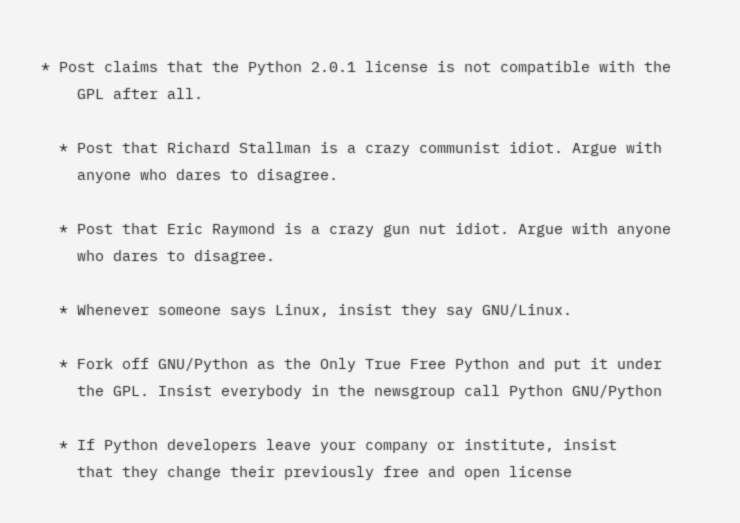* Post claims that the Python 2.0.1 license is not compatible with the
    GPL after all.

  * Post that Richard Stallman is a crazy communist idiot. Argue with
    anyone who dares to disagree.

  * Post that Eric Raymond is a crazy gun nut idiot. Argue with anyone
    who dares to disagree.

  * Whenever someone says Linux, insist they say GNU/Linux.

  * Fork off GNU/Python as the Only True Free Python and put it under
    the GPL. Insist everybody in the newsgroup call Python GNU/Python

  * If Python developers leave your company or institute, insist
    that they change their previously free and open license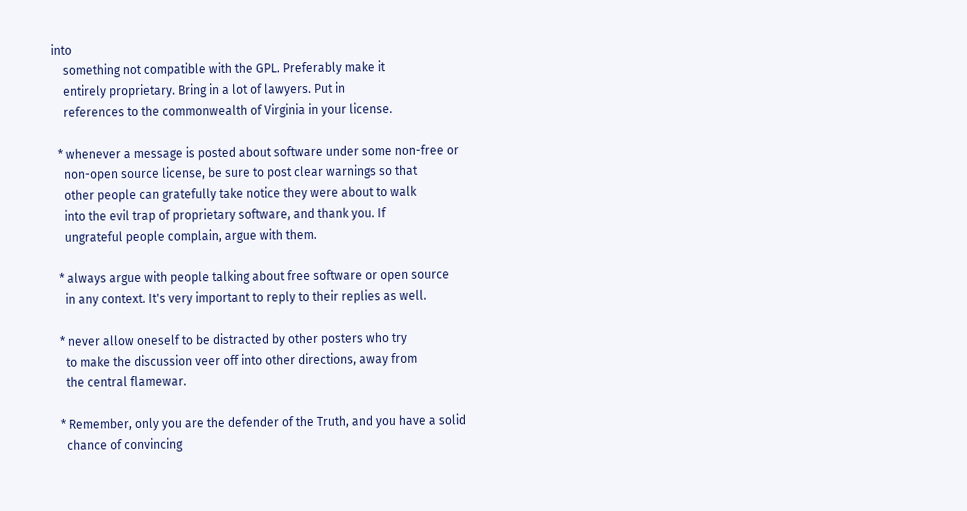into
    something not compatible with the GPL. Preferably make it
    entirely proprietary. Bring in a lot of lawyers. Put in
    references to the commonwealth of Virginia in your license.

  * whenever a message is posted about software under some non-free or
    non-open source license, be sure to post clear warnings so that
    other people can gratefully take notice they were about to walk
    into the evil trap of proprietary software, and thank you. If
    ungrateful people complain, argue with them.

  * always argue with people talking about free software or open source
    in any context. It's very important to reply to their replies as well.

  * never allow oneself to be distracted by other posters who try
    to make the discussion veer off into other directions, away from
    the central flamewar.

  * Remember, only you are the defender of the Truth, and you have a solid
    chance of convincing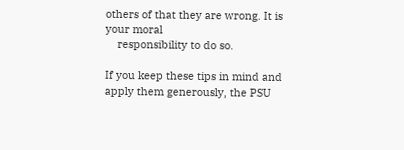others of that they are wrong. It is your moral
    responsibility to do so.

If you keep these tips in mind and apply them generously, the PSU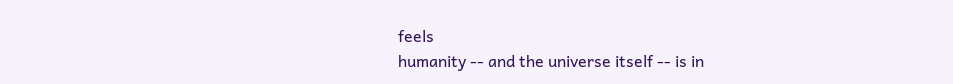feels
humanity -- and the universe itself -- is in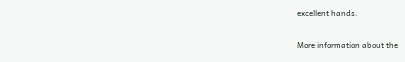excellent hands.

More information about the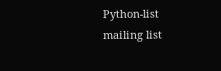Python-list mailing list